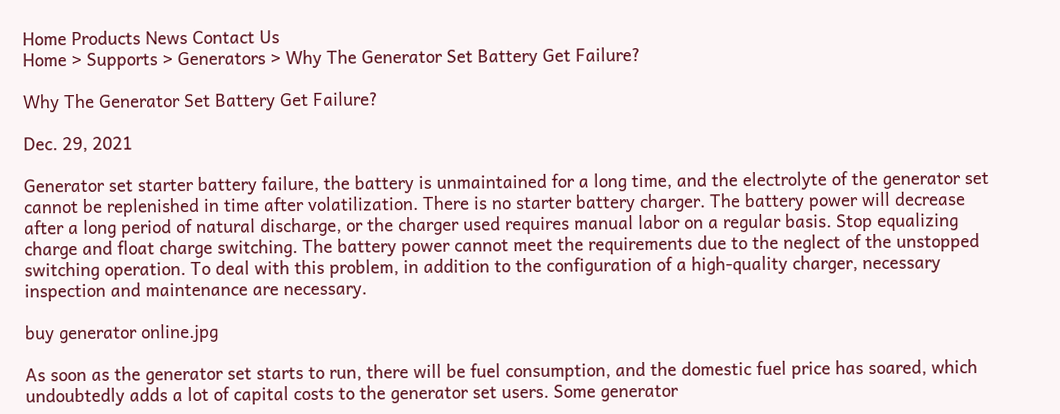Home Products News Contact Us
Home > Supports > Generators > Why The Generator Set Battery Get Failure?

Why The Generator Set Battery Get Failure?

Dec. 29, 2021

Generator set starter battery failure, the battery is unmaintained for a long time, and the electrolyte of the generator set cannot be replenished in time after volatilization. There is no starter battery charger. The battery power will decrease after a long period of natural discharge, or the charger used requires manual labor on a regular basis. Stop equalizing charge and float charge switching. The battery power cannot meet the requirements due to the neglect of the unstopped switching operation. To deal with this problem, in addition to the configuration of a high-quality charger, necessary inspection and maintenance are necessary.

buy generator online.jpg

As soon as the generator set starts to run, there will be fuel consumption, and the domestic fuel price has soared, which undoubtedly adds a lot of capital costs to the generator set users. Some generator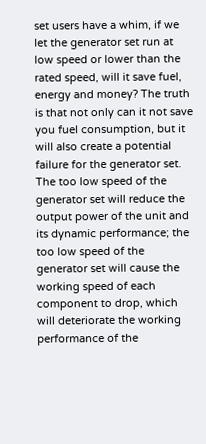set users have a whim, if we let the generator set run at low speed or lower than the rated speed, will it save fuel, energy and money? The truth is that not only can it not save you fuel consumption, but it will also create a potential failure for the generator set. The too low speed of the generator set will reduce the output power of the unit and its dynamic performance; the too low speed of the generator set will cause the working speed of each component to drop, which will deteriorate the working performance of the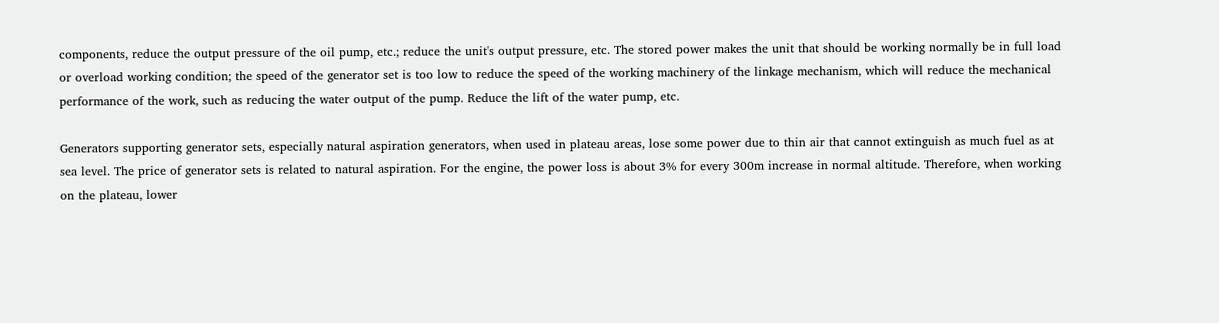components, reduce the output pressure of the oil pump, etc.; reduce the unit's output pressure, etc. The stored power makes the unit that should be working normally be in full load or overload working condition; the speed of the generator set is too low to reduce the speed of the working machinery of the linkage mechanism, which will reduce the mechanical performance of the work, such as reducing the water output of the pump. Reduce the lift of the water pump, etc.

Generators supporting generator sets, especially natural aspiration generators, when used in plateau areas, lose some power due to thin air that cannot extinguish as much fuel as at sea level. The price of generator sets is related to natural aspiration. For the engine, the power loss is about 3% for every 300m increase in normal altitude. Therefore, when working on the plateau, lower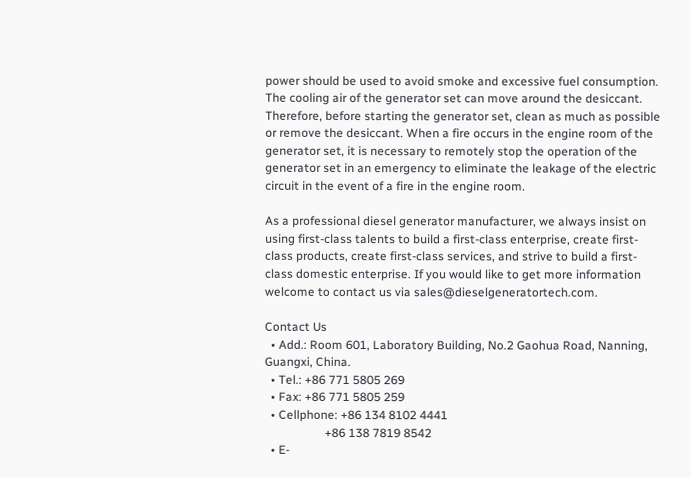power should be used to avoid smoke and excessive fuel consumption. The cooling air of the generator set can move around the desiccant. Therefore, before starting the generator set, clean as much as possible or remove the desiccant. When a fire occurs in the engine room of the generator set, it is necessary to remotely stop the operation of the generator set in an emergency to eliminate the leakage of the electric circuit in the event of a fire in the engine room.

As a professional diesel generator manufacturer, we always insist on using first-class talents to build a first-class enterprise, create first-class products, create first-class services, and strive to build a first-class domestic enterprise. If you would like to get more information welcome to contact us via sales@dieselgeneratortech.com.

Contact Us
  • Add.: Room 601, Laboratory Building, No.2 Gaohua Road, Nanning, Guangxi, China.
  • Tel.: +86 771 5805 269
  • Fax: +86 771 5805 259
  • Cellphone: +86 134 8102 4441
                    +86 138 7819 8542
  • E-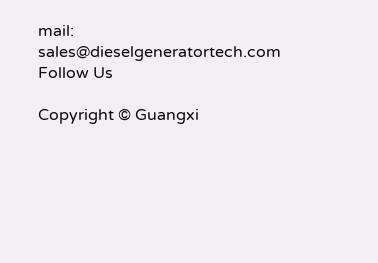mail: sales@dieselgeneratortech.com
Follow Us

Copyright © Guangxi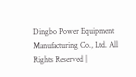Dingbo Power Equipment Manufacturing Co., Ltd. All Rights Reserved |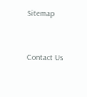Sitemap


Contact Us